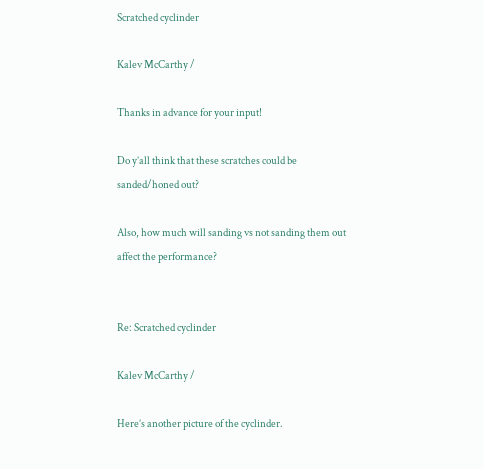Scratched cyclinder

Kalev McCarthy /

Thanks in advance for your input!

Do y’all think that these scratches could be sanded/honed out?

Also, how much will sanding vs not sanding them out affect the performance?


Re: Scratched cyclinder

Kalev McCarthy /

Here’s another picture of the cyclinder.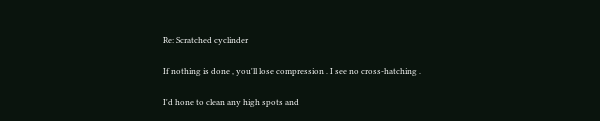Re: Scratched cyclinder

If nothing is done , you'll lose compression . I see no cross-hatching .

I'd hone to clean any high spots and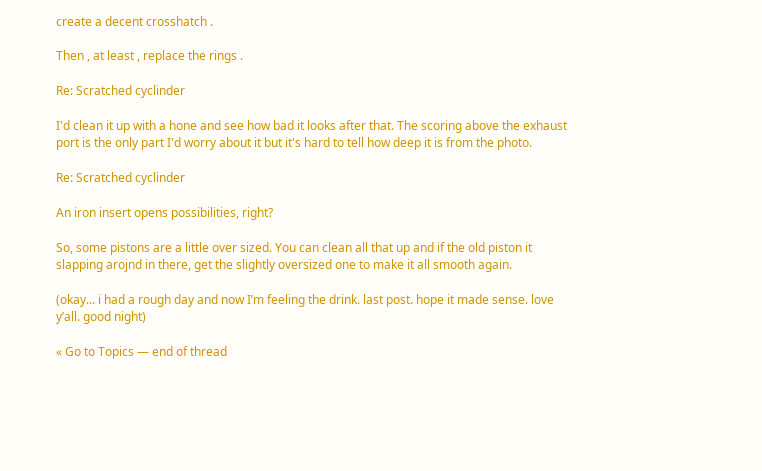create a decent crosshatch .

Then , at least , replace the rings .

Re: Scratched cyclinder

I'd clean it up with a hone and see how bad it looks after that. The scoring above the exhaust port is the only part I'd worry about it but it's hard to tell how deep it is from the photo.

Re: Scratched cyclinder

An iron insert opens possibilities, right?

So, some pistons are a little over sized. You can clean all that up and if the old piston it slapping arojnd in there, get the slightly oversized one to make it all smooth again.

(okay... i had a rough day and now I’m feeling the drink. last post. hope it made sense. love y’all. good night)

« Go to Topics — end of thread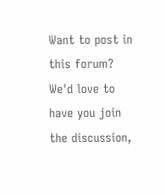Want to post in this forum? We'd love to have you join the discussion,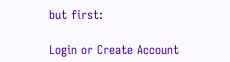but first:

Login or Create Account